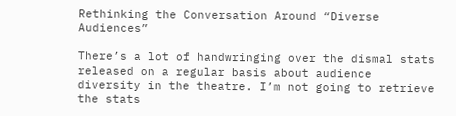Rethinking the Conversation Around “Diverse Audiences”

There’s a lot of handwringing over the dismal stats released on a regular basis about audience diversity in the theatre. I’m not going to retrieve the stats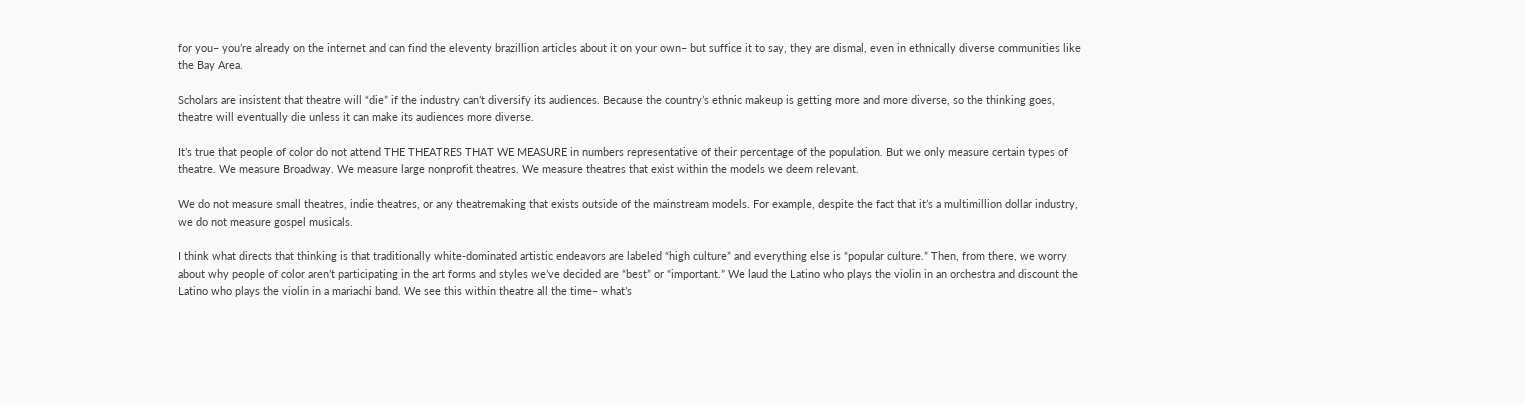for you– you’re already on the internet and can find the eleventy brazillion articles about it on your own– but suffice it to say, they are dismal, even in ethnically diverse communities like the Bay Area.

Scholars are insistent that theatre will “die” if the industry can’t diversify its audiences. Because the country’s ethnic makeup is getting more and more diverse, so the thinking goes,  theatre will eventually die unless it can make its audiences more diverse.

It’s true that people of color do not attend THE THEATRES THAT WE MEASURE in numbers representative of their percentage of the population. But we only measure certain types of theatre. We measure Broadway. We measure large nonprofit theatres. We measure theatres that exist within the models we deem relevant.

We do not measure small theatres, indie theatres, or any theatremaking that exists outside of the mainstream models. For example, despite the fact that it’s a multimillion dollar industry, we do not measure gospel musicals.

I think what directs that thinking is that traditionally white-dominated artistic endeavors are labeled “high culture” and everything else is “popular culture.” Then, from there, we worry about why people of color aren’t participating in the art forms and styles we’ve decided are “best” or “important.” We laud the Latino who plays the violin in an orchestra and discount the Latino who plays the violin in a mariachi band. We see this within theatre all the time– what’s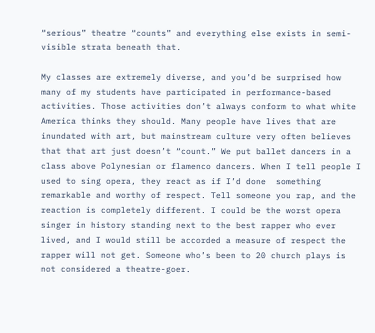“serious” theatre “counts” and everything else exists in semi-visible strata beneath that.

My classes are extremely diverse, and you’d be surprised how many of my students have participated in performance-based activities. Those activities don’t always conform to what white America thinks they should. Many people have lives that are inundated with art, but mainstream culture very often believes that that art just doesn’t “count.” We put ballet dancers in a class above Polynesian or flamenco dancers. When I tell people I used to sing opera, they react as if I’d done  something remarkable and worthy of respect. Tell someone you rap, and the reaction is completely different. I could be the worst opera singer in history standing next to the best rapper who ever lived, and I would still be accorded a measure of respect the rapper will not get. Someone who’s been to 20 church plays is not considered a theatre-goer.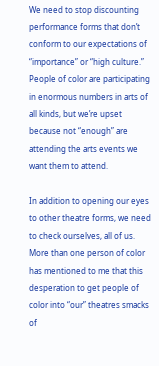We need to stop discounting performance forms that don’t conform to our expectations of “importance” or “high culture.” People of color are participating in enormous numbers in arts of all kinds, but we’re upset because not “enough” are attending the arts events we want them to attend.

In addition to opening our eyes to other theatre forms, we need to check ourselves, all of us. More than one person of color has mentioned to me that this desperation to get people of color into “our” theatres smacks of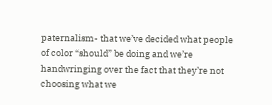paternalism- that we’ve decided what people of color “should” be doing and we’re handwringing over the fact that they’re not choosing what we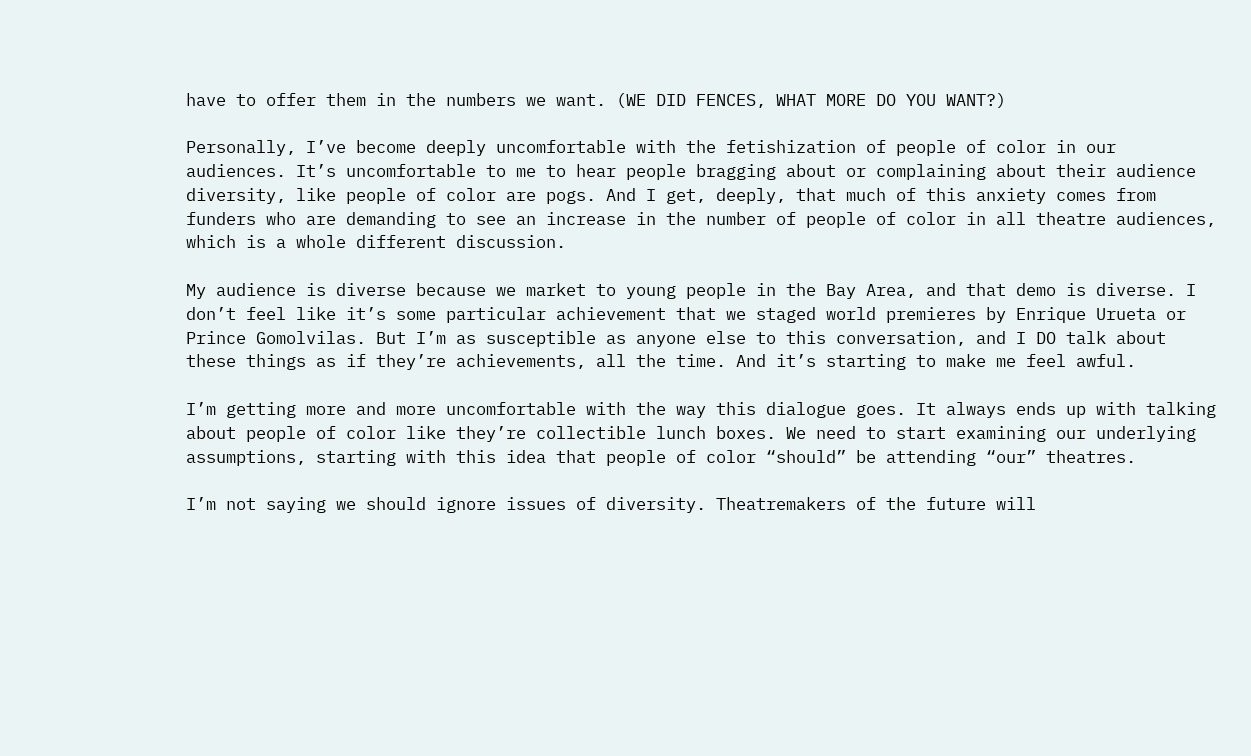have to offer them in the numbers we want. (WE DID FENCES, WHAT MORE DO YOU WANT?)

Personally, I’ve become deeply uncomfortable with the fetishization of people of color in our audiences. It’s uncomfortable to me to hear people bragging about or complaining about their audience diversity, like people of color are pogs. And I get, deeply, that much of this anxiety comes from funders who are demanding to see an increase in the number of people of color in all theatre audiences, which is a whole different discussion.

My audience is diverse because we market to young people in the Bay Area, and that demo is diverse. I don’t feel like it’s some particular achievement that we staged world premieres by Enrique Urueta or Prince Gomolvilas. But I’m as susceptible as anyone else to this conversation, and I DO talk about these things as if they’re achievements, all the time. And it’s starting to make me feel awful.

I’m getting more and more uncomfortable with the way this dialogue goes. It always ends up with talking about people of color like they’re collectible lunch boxes. We need to start examining our underlying assumptions, starting with this idea that people of color “should” be attending “our” theatres.

I’m not saying we should ignore issues of diversity. Theatremakers of the future will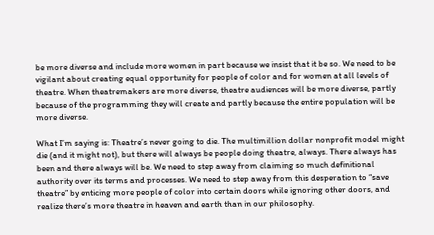be more diverse and include more women in part because we insist that it be so. We need to be vigilant about creating equal opportunity for people of color and for women at all levels of theatre. When theatremakers are more diverse, theatre audiences will be more diverse, partly because of the programming they will create and partly because the entire population will be more diverse.

What I’m saying is: Theatre’s never going to die. The multimillion dollar nonprofit model might die (and it might not), but there will always be people doing theatre, always. There always has been and there always will be. We need to step away from claiming so much definitional authority over its terms and processes. We need to step away from this desperation to “save theatre” by enticing more people of color into certain doors while ignoring other doors, and realize there’s more theatre in heaven and earth than in our philosophy.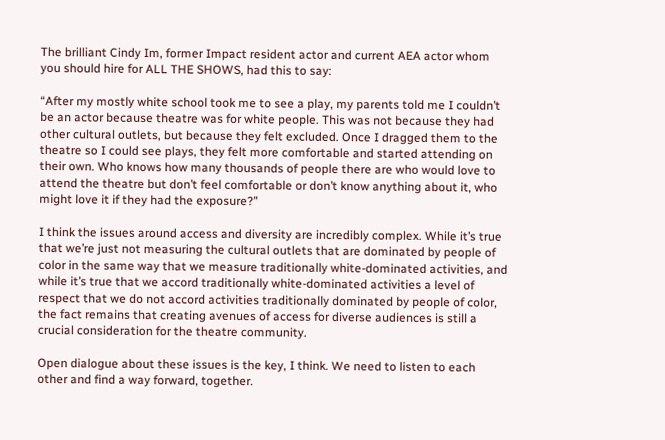The brilliant Cindy Im, former Impact resident actor and current AEA actor whom you should hire for ALL THE SHOWS, had this to say:

“After my mostly white school took me to see a play, my parents told me I couldn’t be an actor because theatre was for white people. This was not because they had other cultural outlets, but because they felt excluded. Once I dragged them to the theatre so I could see plays, they felt more comfortable and started attending on their own. Who knows how many thousands of people there are who would love to attend the theatre but don’t feel comfortable or don’t know anything about it, who might love it if they had the exposure?”

I think the issues around access and diversity are incredibly complex. While it’s true that we’re just not measuring the cultural outlets that are dominated by people of color in the same way that we measure traditionally white-dominated activities, and while it’s true that we accord traditionally white-dominated activities a level of respect that we do not accord activities traditionally dominated by people of color, the fact remains that creating avenues of access for diverse audiences is still a crucial consideration for the theatre community.

Open dialogue about these issues is the key, I think. We need to listen to each other and find a way forward, together.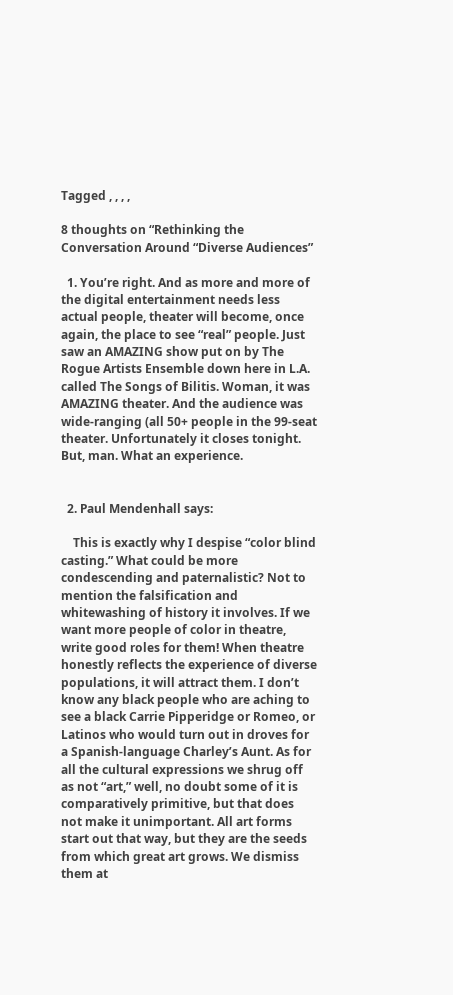Tagged , , , ,

8 thoughts on “Rethinking the Conversation Around “Diverse Audiences”

  1. You’re right. And as more and more of the digital entertainment needs less actual people, theater will become, once again, the place to see “real” people. Just saw an AMAZING show put on by The Rogue Artists Ensemble down here in L.A. called The Songs of Bilitis. Woman, it was AMAZING theater. And the audience was wide-ranging (all 50+ people in the 99-seat theater. Unfortunately it closes tonight. But, man. What an experience.


  2. Paul Mendenhall says:

    This is exactly why I despise “color blind casting.” What could be more condescending and paternalistic? Not to mention the falsification and whitewashing of history it involves. If we want more people of color in theatre, write good roles for them! When theatre honestly reflects the experience of diverse populations, it will attract them. I don’t know any black people who are aching to see a black Carrie Pipperidge or Romeo, or Latinos who would turn out in droves for a Spanish-language Charley’s Aunt. As for all the cultural expressions we shrug off as not “art,” well, no doubt some of it is comparatively primitive, but that does not make it unimportant. All art forms start out that way, but they are the seeds from which great art grows. We dismiss them at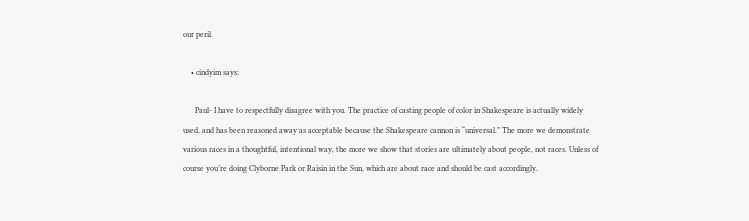our peril.

    • cindyim says:

      Paul- I have to respectfully disagree with you. The practice of casting people of color in Shakespeare is actually widely used, and has been reasoned away as acceptable because the Shakespeare cannon is “universal.” The more we demonstrate various races in a thoughtful, intentional way, the more we show that stories are ultimately about people, not races. Unless of course you’re doing Clyborne Park or Raisin in the Sun, which are about race and should be cast accordingly.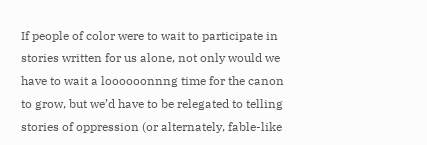If people of color were to wait to participate in stories written for us alone, not only would we have to wait a loooooonnng time for the canon to grow, but we’d have to be relegated to telling stories of oppression (or alternately, fable-like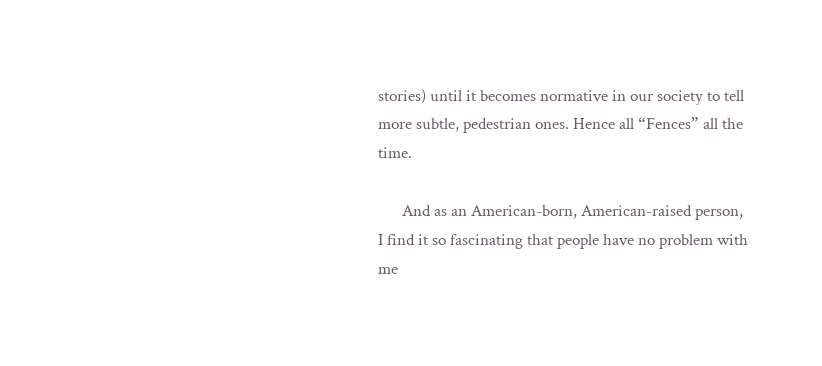stories) until it becomes normative in our society to tell more subtle, pedestrian ones. Hence all “Fences” all the time.

      And as an American-born, American-raised person, I find it so fascinating that people have no problem with me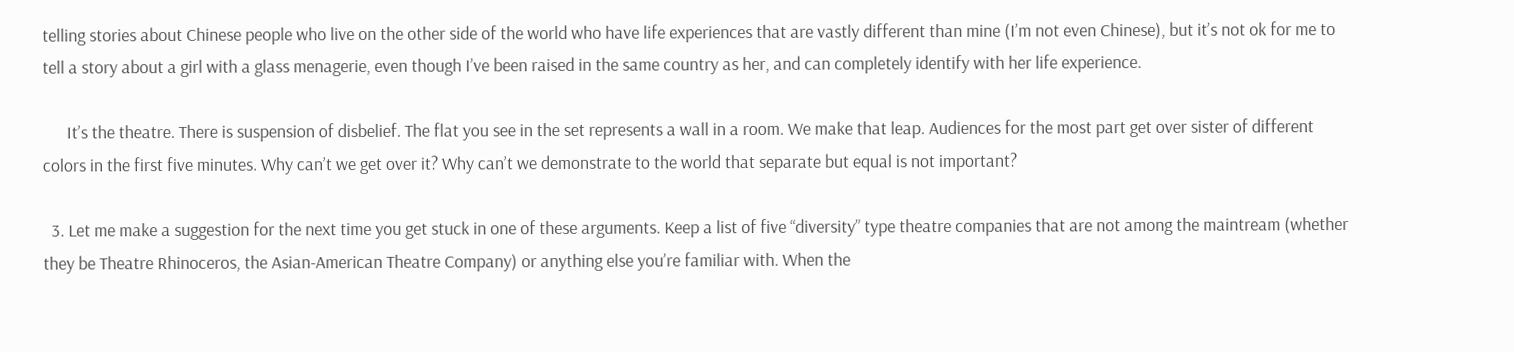telling stories about Chinese people who live on the other side of the world who have life experiences that are vastly different than mine (I’m not even Chinese), but it’s not ok for me to tell a story about a girl with a glass menagerie, even though I’ve been raised in the same country as her, and can completely identify with her life experience.

      It’s the theatre. There is suspension of disbelief. The flat you see in the set represents a wall in a room. We make that leap. Audiences for the most part get over sister of different colors in the first five minutes. Why can’t we get over it? Why can’t we demonstrate to the world that separate but equal is not important?

  3. Let me make a suggestion for the next time you get stuck in one of these arguments. Keep a list of five “diversity” type theatre companies that are not among the maintream (whether they be Theatre Rhinoceros, the Asian-American Theatre Company) or anything else you’re familiar with. When the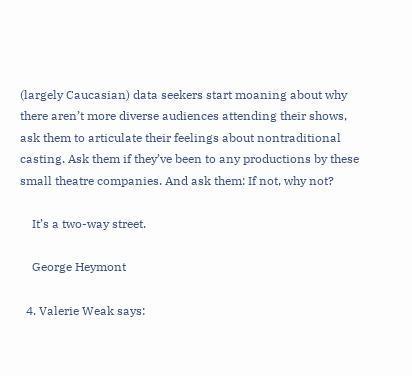(largely Caucasian) data seekers start moaning about why there aren’t more diverse audiences attending their shows, ask them to articulate their feelings about nontraditional casting. Ask them if they’ve been to any productions by these small theatre companies. And ask them: If not, why not?

    It’s a two-way street.

    George Heymont

  4. Valerie Weak says: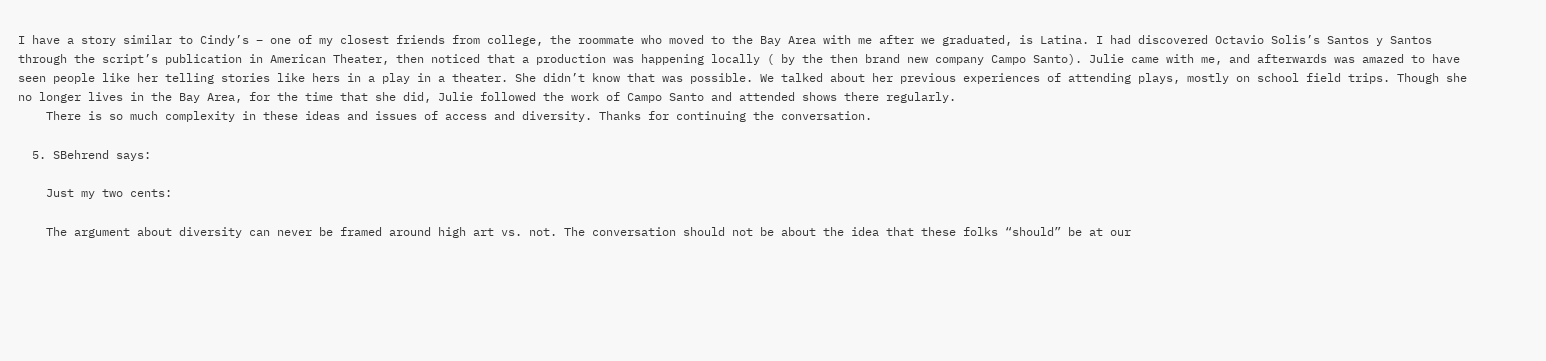I have a story similar to Cindy’s – one of my closest friends from college, the roommate who moved to the Bay Area with me after we graduated, is Latina. I had discovered Octavio Solis’s Santos y Santos through the script’s publication in American Theater, then noticed that a production was happening locally ( by the then brand new company Campo Santo). Julie came with me, and afterwards was amazed to have seen people like her telling stories like hers in a play in a theater. She didn’t know that was possible. We talked about her previous experiences of attending plays, mostly on school field trips. Though she no longer lives in the Bay Area, for the time that she did, Julie followed the work of Campo Santo and attended shows there regularly.
    There is so much complexity in these ideas and issues of access and diversity. Thanks for continuing the conversation.

  5. SBehrend says:

    Just my two cents:

    The argument about diversity can never be framed around high art vs. not. The conversation should not be about the idea that these folks “should” be at our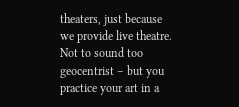theaters, just because we provide live theatre. Not to sound too geocentrist – but you practice your art in a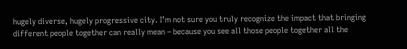hugely diverse, hugely progressive city. I’m not sure you truly recognize the impact that bringing different people together can really mean – because you see all those people together all the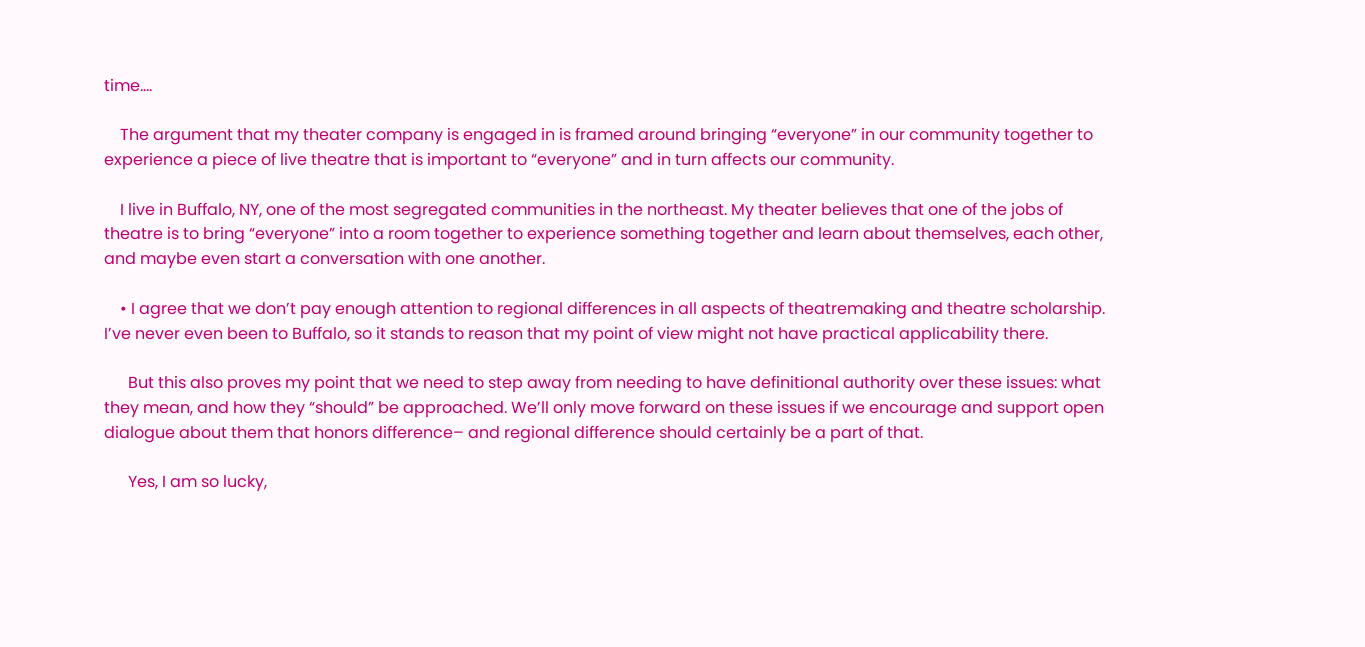time….

    The argument that my theater company is engaged in is framed around bringing “everyone” in our community together to experience a piece of live theatre that is important to “everyone” and in turn affects our community.

    I live in Buffalo, NY, one of the most segregated communities in the northeast. My theater believes that one of the jobs of theatre is to bring “everyone” into a room together to experience something together and learn about themselves, each other, and maybe even start a conversation with one another.

    • I agree that we don’t pay enough attention to regional differences in all aspects of theatremaking and theatre scholarship. I’ve never even been to Buffalo, so it stands to reason that my point of view might not have practical applicability there.

      But this also proves my point that we need to step away from needing to have definitional authority over these issues: what they mean, and how they “should” be approached. We’ll only move forward on these issues if we encourage and support open dialogue about them that honors difference– and regional difference should certainly be a part of that.

      Yes, I am so lucky,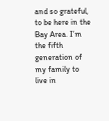and so grateful, to be here in the Bay Area. I’m the fifth generation of my family to live in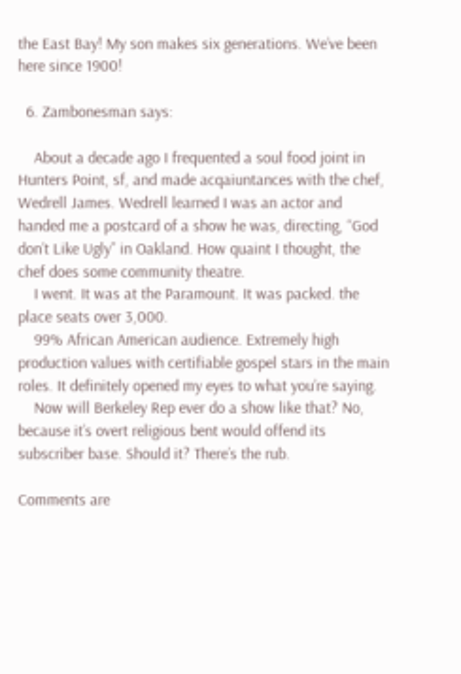the East Bay! My son makes six generations. We’ve been here since 1900!

  6. Zambonesman says:

    About a decade ago I frequented a soul food joint in Hunters Point, sf, and made acqaiuntances with the chef, Wedrell James. Wedrell learned I was an actor and handed me a postcard of a show he was, directing, “God don’t Like Ugly” in Oakland. How quaint I thought, the chef does some community theatre.
    I went. It was at the Paramount. It was packed. the place seats over 3,000.
    99% African American audience. Extremely high production values with certifiable gospel stars in the main roles. It definitely opened my eyes to what you’re saying.
    Now will Berkeley Rep ever do a show like that? No, because it’s overt religious bent would offend its subscriber base. Should it? There’s the rub.

Comments are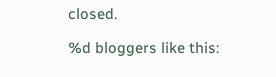closed.

%d bloggers like this: